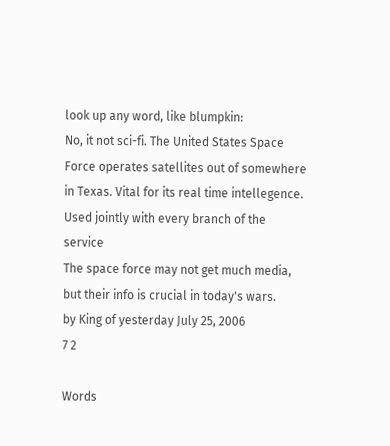look up any word, like blumpkin:
No, it not sci-fi. The United States Space Force operates satellites out of somewhere in Texas. Vital for its real time intellegence. Used jointly with every branch of the service
The space force may not get much media, but their info is crucial in today's wars.
by King of yesterday July 25, 2006
7 2

Words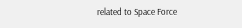related to Space Force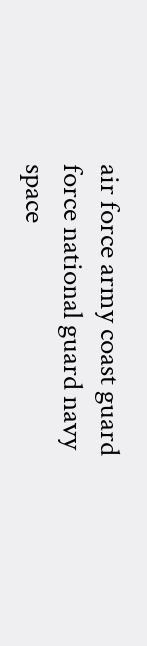air force army coast guard force national guard navy space